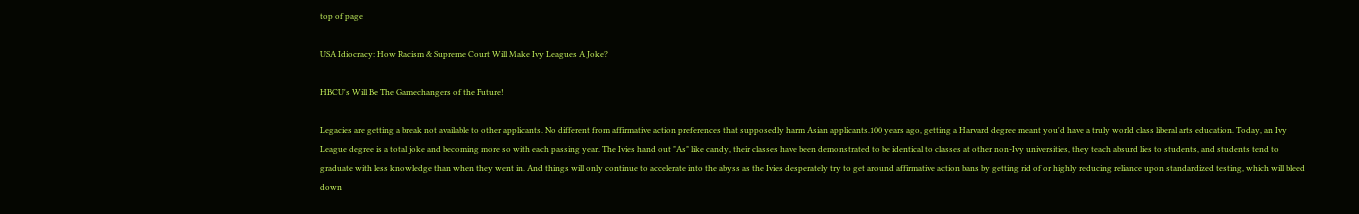top of page

USA Idiocracy: How Racism & Supreme Court Will Make Ivy Leagues A Joke?

HBCU's Will Be The Gamechangers of the Future!

Legacies are getting a break not available to other applicants. No different from affirmative action preferences that supposedly harm Asian applicants.100 years ago, getting a Harvard degree meant you'd have a truly world class liberal arts education. Today, an Ivy League degree is a total joke and becoming more so with each passing year. The Ivies hand out "As" like candy, their classes have been demonstrated to be identical to classes at other non-Ivy universities, they teach absurd lies to students, and students tend to graduate with less knowledge than when they went in. And things will only continue to accelerate into the abyss as the Ivies desperately try to get around affirmative action bans by getting rid of or highly reducing reliance upon standardized testing, which will bleed down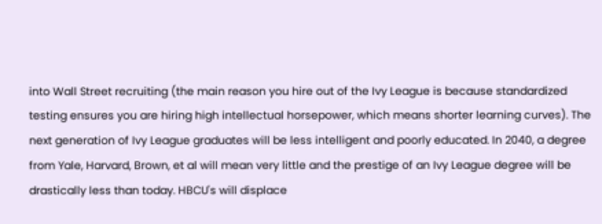into Wall Street recruiting (the main reason you hire out of the Ivy League is because standardized testing ensures you are hiring high intellectual horsepower, which means shorter learning curves). The next generation of Ivy League graduates will be less intelligent and poorly educated. In 2040, a degree from Yale, Harvard, Brown, et al will mean very little and the prestige of an Ivy League degree will be drastically less than today. HBCU's will displace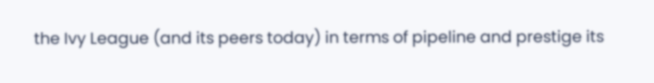the Ivy League (and its peers today) in terms of pipeline and prestige its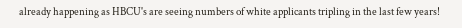already happening as HBCU's are seeing numbers of white applicants tripling in the last few years!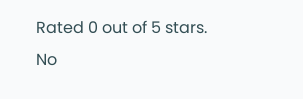Rated 0 out of 5 stars.
No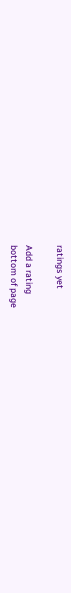ratings yet

Add a rating
bottom of page